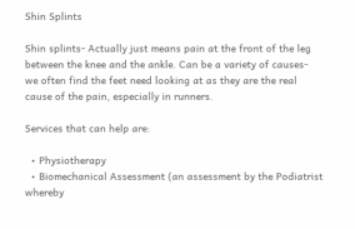Shin Splints

Shin splints- Actually just means pain at the front of the leg between the knee and the ankle. Can be a variety of causes- we often find the feet need looking at as they are the real cause of the pain, especially in runners.

Services that can help are:

  • Physiotherapy
  • Biomechanical Assessment (an assessment by the Podiatrist whereby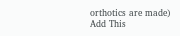orthotics are made)
Add This